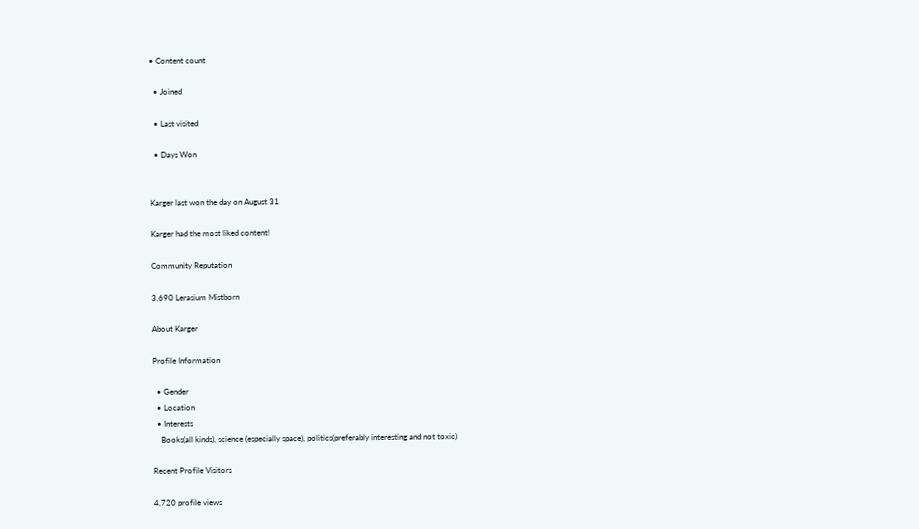• Content count

  • Joined

  • Last visited

  • Days Won


Karger last won the day on August 31

Karger had the most liked content!

Community Reputation

3,690 Lerasium Mistborn

About Karger

Profile Information

  • Gender
  • Location
  • Interests
    Books(all kinds), science (especially space), politics(preferably interesting and not toxic)

Recent Profile Visitors

4,720 profile views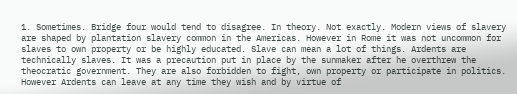1. Sometimes. Bridge four would tend to disagree. In theory. Not exactly. Modern views of slavery are shaped by plantation slavery common in the Americas. However in Rome it was not uncommon for slaves to own property or be highly educated. Slave can mean a lot of things. Ardents are technically slaves. It was a precaution put in place by the sunmaker after he overthrew the theocratic government. They are also forbidden to fight, own property or participate in politics. However Ardents can leave at any time they wish and by virtue of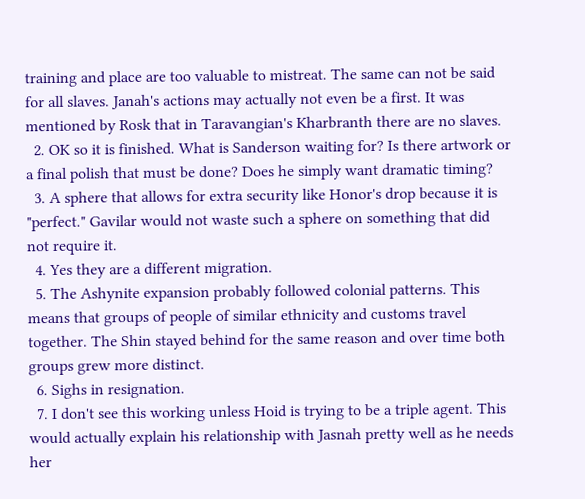training and place are too valuable to mistreat. The same can not be said for all slaves. Janah's actions may actually not even be a first. It was mentioned by Rosk that in Taravangian's Kharbranth there are no slaves.
  2. OK so it is finished. What is Sanderson waiting for? Is there artwork or a final polish that must be done? Does he simply want dramatic timing?
  3. A sphere that allows for extra security like Honor's drop because it is "perfect." Gavilar would not waste such a sphere on something that did not require it.
  4. Yes they are a different migration.
  5. The Ashynite expansion probably followed colonial patterns. This means that groups of people of similar ethnicity and customs travel together. The Shin stayed behind for the same reason and over time both groups grew more distinct.
  6. Sighs in resignation.
  7. I don't see this working unless Hoid is trying to be a triple agent. This would actually explain his relationship with Jasnah pretty well as he needs her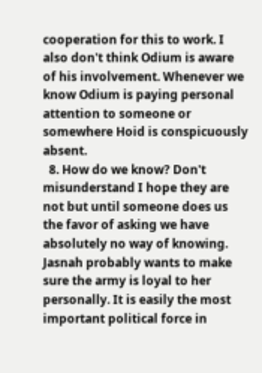cooperation for this to work. I also don't think Odium is aware of his involvement. Whenever we know Odium is paying personal attention to someone or somewhere Hoid is conspicuously absent.
  8. How do we know? Don't misunderstand I hope they are not but until someone does us the favor of asking we have absolutely no way of knowing. Jasnah probably wants to make sure the army is loyal to her personally. It is easily the most important political force in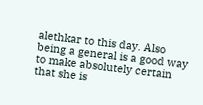alethkar to this day. Also being a general is a good way to make absolutely certain that she is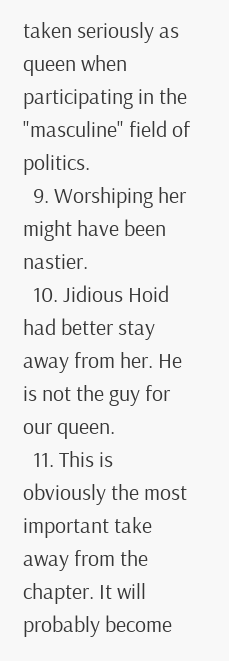taken seriously as queen when participating in the "masculine" field of politics.
  9. Worshiping her might have been nastier.
  10. Jidious Hoid had better stay away from her. He is not the guy for our queen.
  11. This is obviously the most important take away from the chapter. It will probably become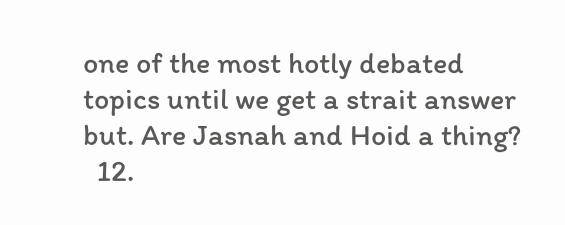one of the most hotly debated topics until we get a strait answer but. Are Jasnah and Hoid a thing?
  12.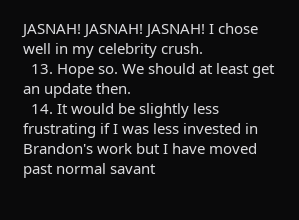JASNAH! JASNAH! JASNAH! I chose well in my celebrity crush.
  13. Hope so. We should at least get an update then.
  14. It would be slightly less frustrating if I was less invested in Brandon's work but I have moved past normal savant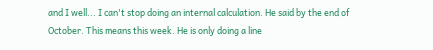and I well... I can't stop doing an internal calculation. He said by the end of October. This means this week. He is only doing a line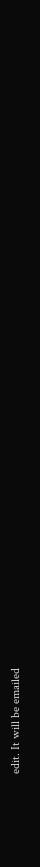edit. It will be emailed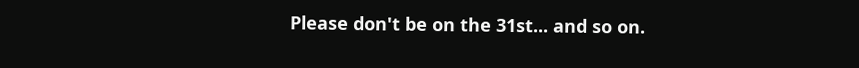Please don't be on the 31st... and so on.